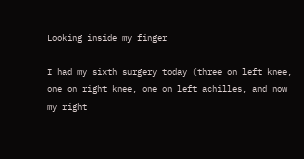Looking inside my finger

I had my sixth surgery today (three on left knee, one on right knee, one on left achilles, and now my right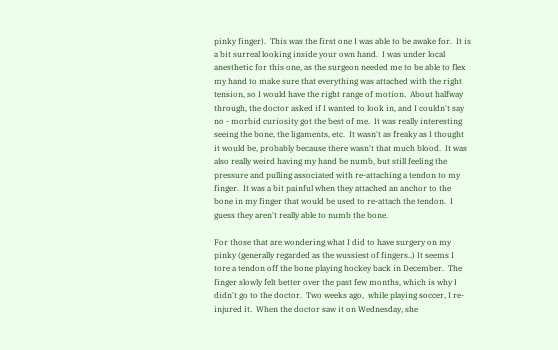pinky finger).  This was the first one I was able to be awake for.  It is a bit surreal looking inside your own hand.  I was under local anesthetic for this one, as the surgeon needed me to be able to flex my hand to make sure that everything was attached with the right tension, so I would have the right range of motion.  About halfway through, the doctor asked if I wanted to look in, and I couldn't say no - morbid curiosity got the best of me.  It was really interesting seeing the bone, the ligaments, etc.  It wasn't as freaky as I thought it would be, probably because there wasn't that much blood.  It was also really weird having my hand be numb, but still feeling the pressure and pulling associated with re-attaching a tendon to my finger.  It was a bit painful when they attached an anchor to the bone in my finger that would be used to re-attach the tendon.  I guess they aren't really able to numb the bone.

For those that are wondering what I did to have surgery on my pinky (generally regarded as the wussiest of fingers..) It seems I tore a tendon off the bone playing hockey back in December.  The finger slowly felt better over the past few months, which is why I didn't go to the doctor.  Two weeks ago,  while playing soccer, I re-injured it.  When the doctor saw it on Wednesday, she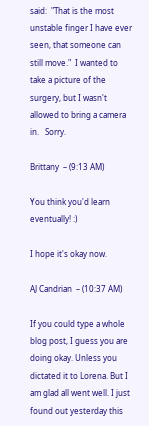said:  "That is the most unstable finger I have ever seen, that someone can still move."  I wanted to take a picture of the surgery, but I wasn't allowed to bring a camera in.   Sorry.

Brittany  – (9:13 AM)

You think you'd learn eventually! :)

I hope it's okay now.

AJ Candrian  – (10:37 AM)

If you could type a whole blog post, I guess you are doing okay. Unless you dictated it to Lorena. But I am glad all went well. I just found out yesterday this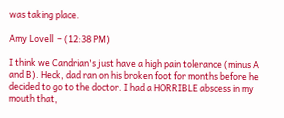was taking place.

Amy Lovell  – (12:38 PM)

I think we Candrian's just have a high pain tolerance (minus A and B). Heck, dad ran on his broken foot for months before he decided to go to the doctor. I had a HORRIBLE abscess in my mouth that,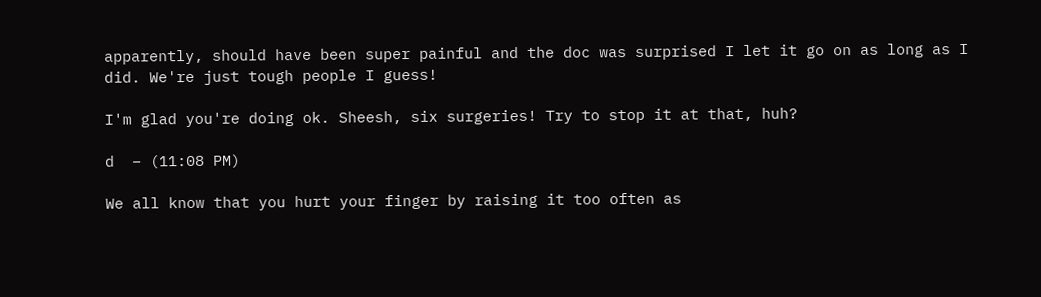apparently, should have been super painful and the doc was surprised I let it go on as long as I did. We're just tough people I guess!

I'm glad you're doing ok. Sheesh, six surgeries! Try to stop it at that, huh?

d  – (11:08 PM)

We all know that you hurt your finger by raising it too often as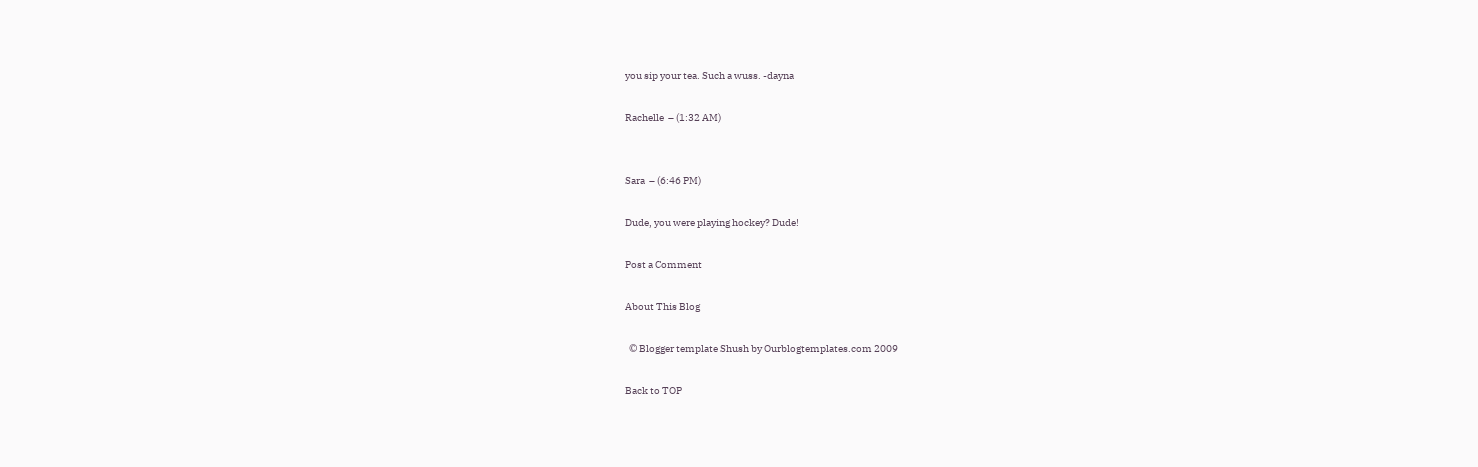you sip your tea. Such a wuss. -dayna

Rachelle  – (1:32 AM)


Sara  – (6:46 PM)

Dude, you were playing hockey? Dude!

Post a Comment

About This Blog

  © Blogger template Shush by Ourblogtemplates.com 2009

Back to TOP